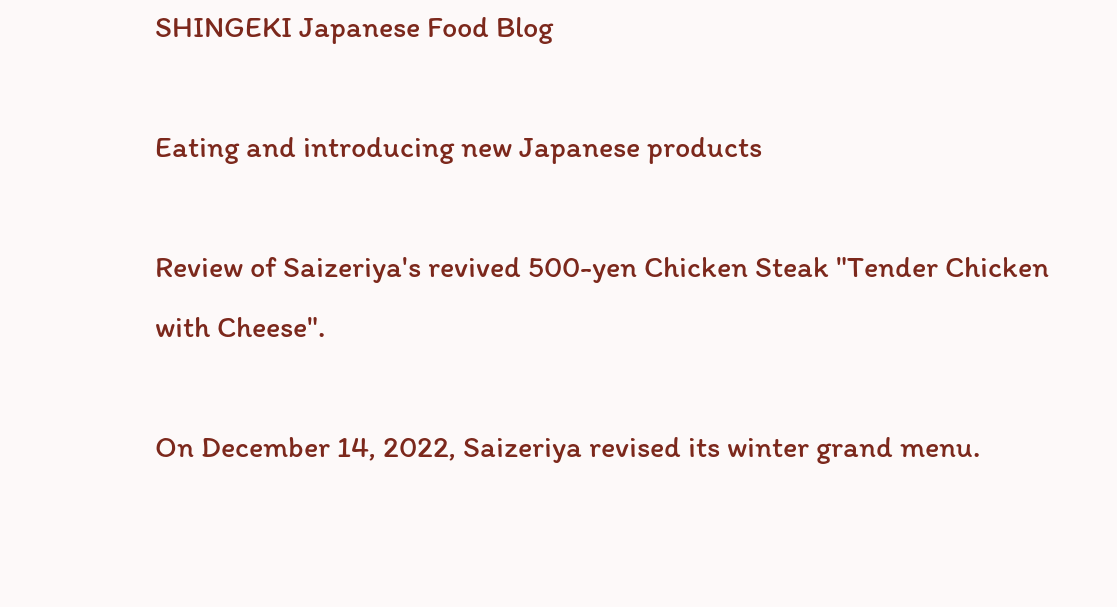SHINGEKI Japanese Food Blog

Eating and introducing new Japanese products

Review of Saizeriya's revived 500-yen Chicken Steak "Tender Chicken with Cheese".

On December 14, 2022, Saizeriya revised its winter grand menu.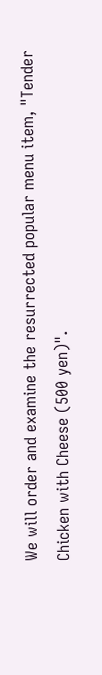We will order and examine the resurrected popular menu item, "Tender Chicken with Cheese (500 yen)".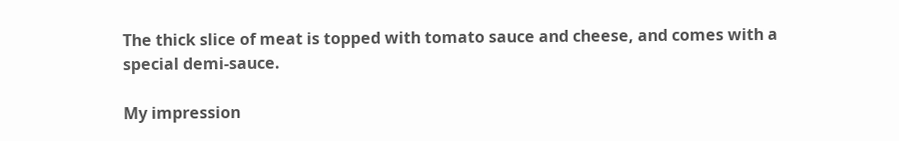The thick slice of meat is topped with tomato sauce and cheese, and comes with a special demi-sauce.

My impression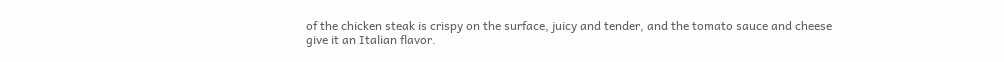of the chicken steak is crispy on the surface, juicy and tender, and the tomato sauce and cheese give it an Italian flavor.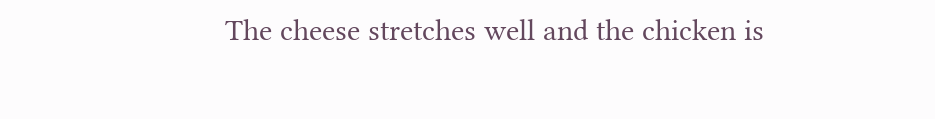The cheese stretches well and the chicken is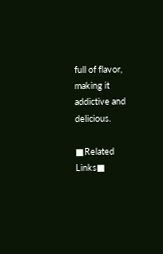full of flavor, making it addictive and delicious.

■Related Links■